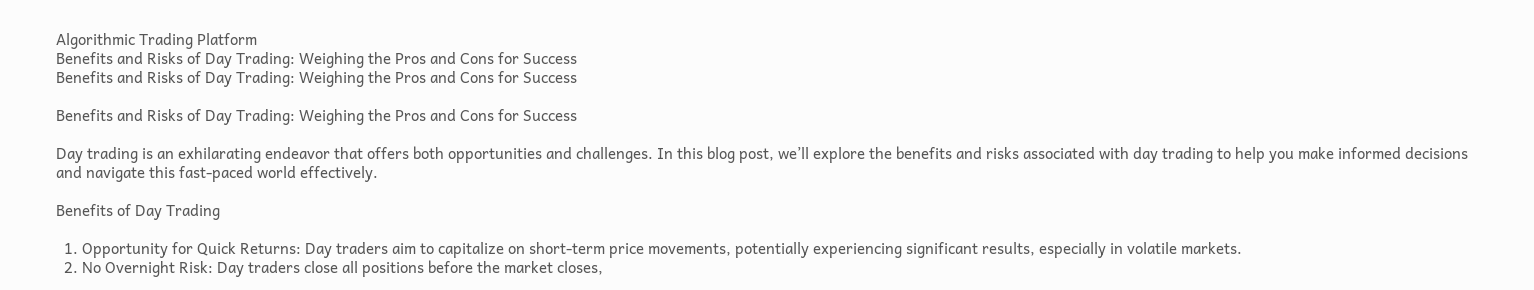Algorithmic Trading Platform
Benefits and Risks of Day Trading: Weighing the Pros and Cons for Success
Benefits and Risks of Day Trading: Weighing the Pros and Cons for Success

Benefits and Risks of Day Trading: Weighing the Pros and Cons for Success

Day trading is an exhilarating endeavor that offers both opportunities and challenges. In this blog post, we’ll explore the benefits and risks associated with day trading to help you make informed decisions and navigate this fast-paced world effectively.

Benefits of Day Trading

  1. Opportunity for Quick Returns: Day traders aim to capitalize on short-term price movements, potentially experiencing significant results, especially in volatile markets.
  2. No Overnight Risk: Day traders close all positions before the market closes,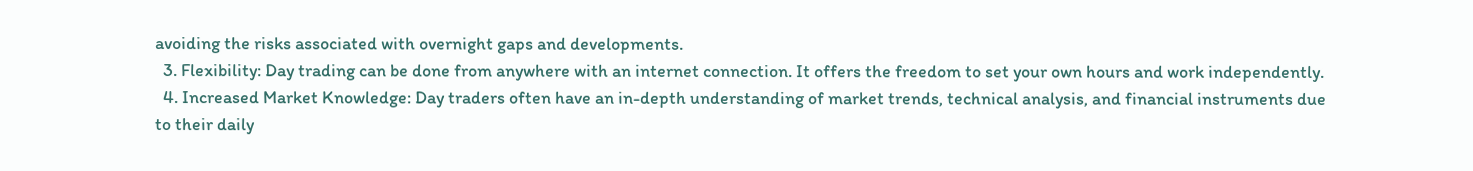avoiding the risks associated with overnight gaps and developments.
  3. Flexibility: Day trading can be done from anywhere with an internet connection. It offers the freedom to set your own hours and work independently.
  4. Increased Market Knowledge: Day traders often have an in-depth understanding of market trends, technical analysis, and financial instruments due to their daily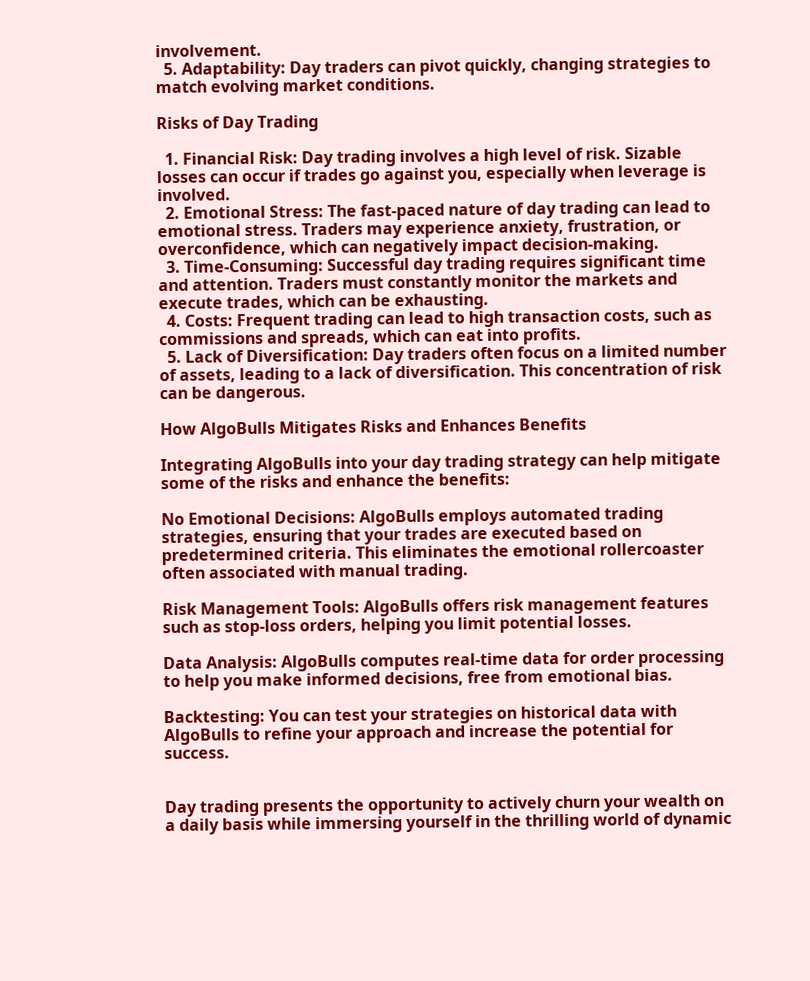involvement.
  5. Adaptability: Day traders can pivot quickly, changing strategies to match evolving market conditions.

Risks of Day Trading

  1. Financial Risk: Day trading involves a high level of risk. Sizable losses can occur if trades go against you, especially when leverage is involved.
  2. Emotional Stress: The fast-paced nature of day trading can lead to emotional stress. Traders may experience anxiety, frustration, or overconfidence, which can negatively impact decision-making.
  3. Time-Consuming: Successful day trading requires significant time and attention. Traders must constantly monitor the markets and execute trades, which can be exhausting.
  4. Costs: Frequent trading can lead to high transaction costs, such as commissions and spreads, which can eat into profits.
  5. Lack of Diversification: Day traders often focus on a limited number of assets, leading to a lack of diversification. This concentration of risk can be dangerous.

How AlgoBulls Mitigates Risks and Enhances Benefits

Integrating AlgoBulls into your day trading strategy can help mitigate some of the risks and enhance the benefits:

No Emotional Decisions: AlgoBulls employs automated trading strategies, ensuring that your trades are executed based on predetermined criteria. This eliminates the emotional rollercoaster often associated with manual trading.

Risk Management Tools: AlgoBulls offers risk management features such as stop-loss orders, helping you limit potential losses.

Data Analysis: AlgoBulls computes real-time data for order processing to help you make informed decisions, free from emotional bias.

Backtesting: You can test your strategies on historical data with AlgoBulls to refine your approach and increase the potential for success.


Day trading presents the opportunity to actively churn your wealth on a daily basis while immersing yourself in the thrilling world of dynamic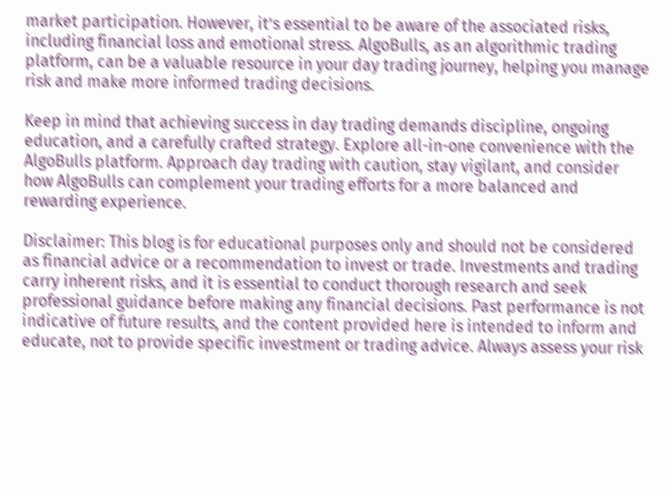market participation. However, it’s essential to be aware of the associated risks, including financial loss and emotional stress. AlgoBulls, as an algorithmic trading platform, can be a valuable resource in your day trading journey, helping you manage risk and make more informed trading decisions.

Keep in mind that achieving success in day trading demands discipline, ongoing education, and a carefully crafted strategy. Explore all-in-one convenience with the AlgoBulls platform. Approach day trading with caution, stay vigilant, and consider how AlgoBulls can complement your trading efforts for a more balanced and rewarding experience.

Disclaimer: This blog is for educational purposes only and should not be considered as financial advice or a recommendation to invest or trade. Investments and trading carry inherent risks, and it is essential to conduct thorough research and seek professional guidance before making any financial decisions. Past performance is not indicative of future results, and the content provided here is intended to inform and educate, not to provide specific investment or trading advice. Always assess your risk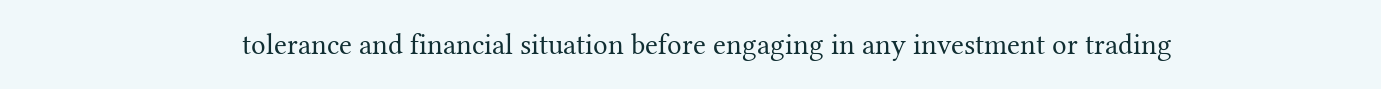tolerance and financial situation before engaging in any investment or trading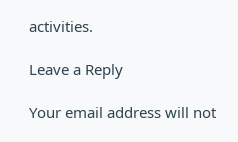activities.

Leave a Reply

Your email address will not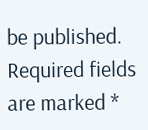be published. Required fields are marked *